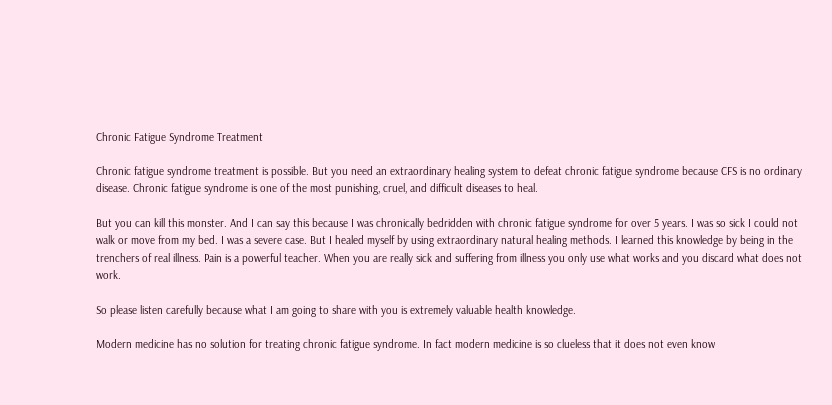Chronic Fatigue Syndrome Treatment

Chronic fatigue syndrome treatment is possible. But you need an extraordinary healing system to defeat chronic fatigue syndrome because CFS is no ordinary disease. Chronic fatigue syndrome is one of the most punishing, cruel, and difficult diseases to heal.

But you can kill this monster. And I can say this because I was chronically bedridden with chronic fatigue syndrome for over 5 years. I was so sick I could not walk or move from my bed. I was a severe case. But I healed myself by using extraordinary natural healing methods. I learned this knowledge by being in the trenchers of real illness. Pain is a powerful teacher. When you are really sick and suffering from illness you only use what works and you discard what does not work.

So please listen carefully because what I am going to share with you is extremely valuable health knowledge.

Modern medicine has no solution for treating chronic fatigue syndrome. In fact modern medicine is so clueless that it does not even know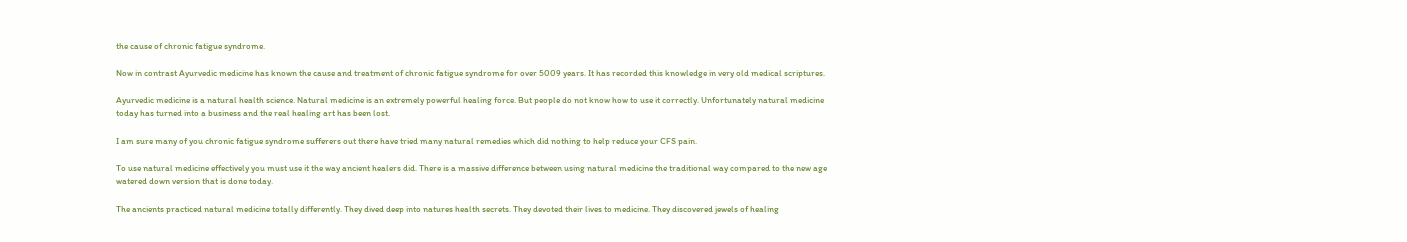the cause of chronic fatigue syndrome.

Now in contrast Ayurvedic medicine has known the cause and treatment of chronic fatigue syndrome for over 5009 years. It has recorded this knowledge in very old medical scriptures.

Ayurvedic medicine is a natural health science. Natural medicine is an extremely powerful healing force. But people do not know how to use it correctly. Unfortunately natural medicine today has turned into a business and the real healing art has been lost.

I am sure many of you chronic fatigue syndrome sufferers out there have tried many natural remedies which did nothing to help reduce your CFS pain.

To use natural medicine effectively you must use it the way ancient healers did. There is a massive difference between using natural medicine the traditional way compared to the new age watered down version that is done today.

The ancients practiced natural medicine totally differently. They dived deep into natures health secrets. They devoted their lives to medicine. They discovered jewels of healing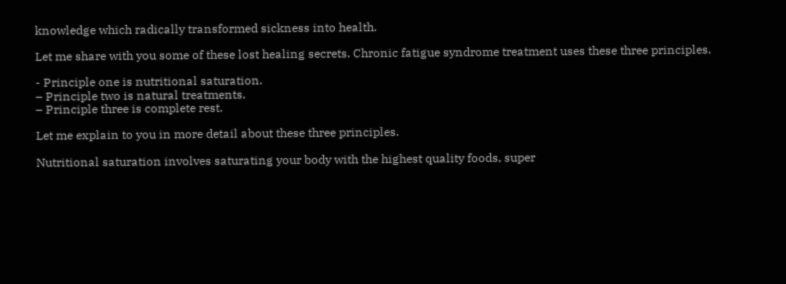knowledge which radically transformed sickness into health.

Let me share with you some of these lost healing secrets. Chronic fatigue syndrome treatment uses these three principles.

- Principle one is nutritional saturation.
– Principle two is natural treatments.
– Principle three is complete rest.

Let me explain to you in more detail about these three principles.

Nutritional saturation involves saturating your body with the highest quality foods, super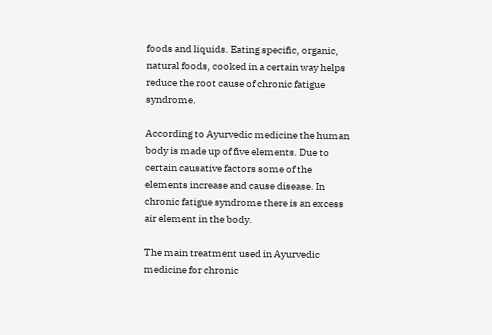foods and liquids. Eating specific, organic, natural foods, cooked in a certain way helps reduce the root cause of chronic fatigue syndrome.

According to Ayurvedic medicine the human body is made up of five elements. Due to certain causative factors some of the elements increase and cause disease. In chronic fatigue syndrome there is an excess air element in the body.

The main treatment used in Ayurvedic medicine for chronic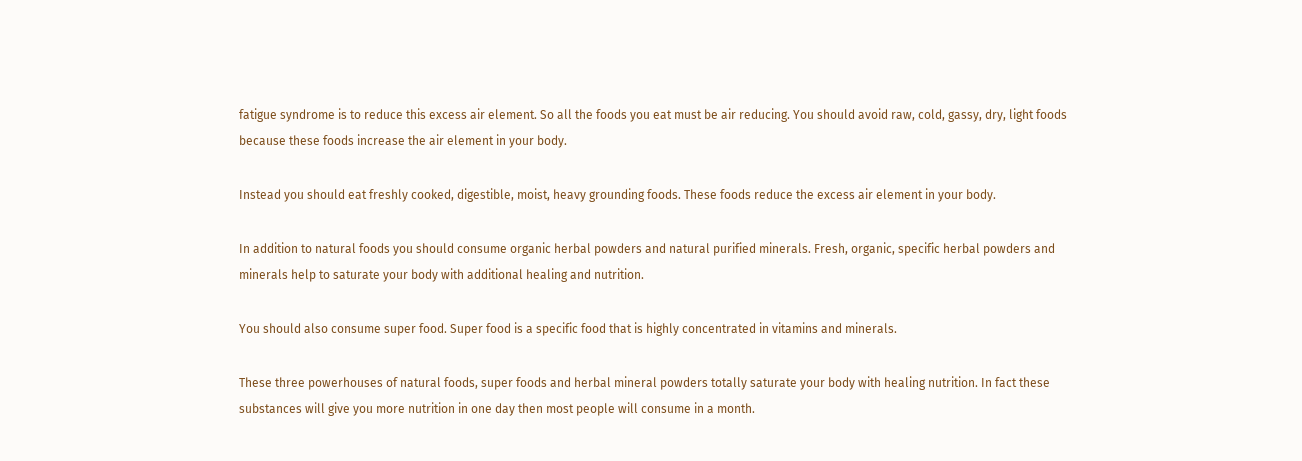fatigue syndrome is to reduce this excess air element. So all the foods you eat must be air reducing. You should avoid raw, cold, gassy, dry, light foods because these foods increase the air element in your body.

Instead you should eat freshly cooked, digestible, moist, heavy grounding foods. These foods reduce the excess air element in your body.

In addition to natural foods you should consume organic herbal powders and natural purified minerals. Fresh, organic, specific herbal powders and minerals help to saturate your body with additional healing and nutrition.

You should also consume super food. Super food is a specific food that is highly concentrated in vitamins and minerals.

These three powerhouses of natural foods, super foods and herbal mineral powders totally saturate your body with healing nutrition. In fact these substances will give you more nutrition in one day then most people will consume in a month.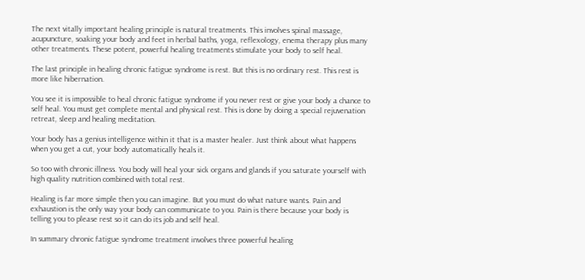The next vitally important healing principle is natural treatments. This involves spinal massage, acupuncture, soaking your body and feet in herbal baths, yoga, reflexology, enema therapy plus many other treatments. These potent, powerful healing treatments stimulate your body to self heal.

The last principle in healing chronic fatigue syndrome is rest. But this is no ordinary rest. This rest is more like hibernation.

You see it is impossible to heal chronic fatigue syndrome if you never rest or give your body a chance to self heal. You must get complete mental and physical rest. This is done by doing a special rejuvenation retreat, sleep and healing meditation.

Your body has a genius intelligence within it that is a master healer. Just think about what happens when you get a cut, your body automatically heals it.

So too with chronic illness. You body will heal your sick organs and glands if you saturate yourself with high quality nutrition combined with total rest.

Healing is far more simple then you can imagine. But you must do what nature wants. Pain and exhaustion is the only way your body can communicate to you. Pain is there because your body is telling you to please rest so it can do its job and self heal.

In summary chronic fatigue syndrome treatment involves three powerful healing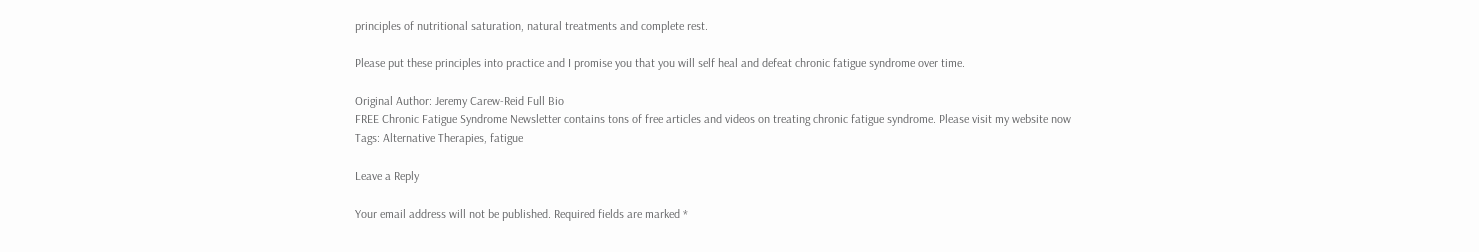principles of nutritional saturation, natural treatments and complete rest.

Please put these principles into practice and I promise you that you will self heal and defeat chronic fatigue syndrome over time.

Original Author: Jeremy Carew-Reid Full Bio
FREE Chronic Fatigue Syndrome Newsletter contains tons of free articles and videos on treating chronic fatigue syndrome. Please visit my website now
Tags: Alternative Therapies, fatigue

Leave a Reply

Your email address will not be published. Required fields are marked *